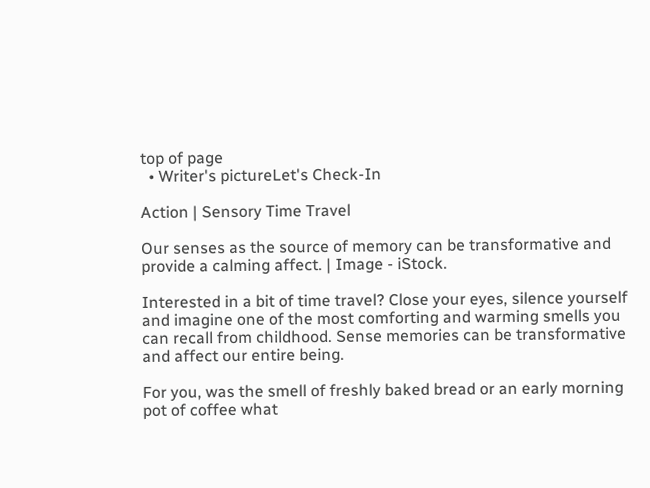top of page
  • Writer's pictureLet's Check-In

Action | Sensory Time Travel

Our senses as the source of memory can be transformative and provide a calming affect. | Image - iStock.

Interested in a bit of time travel? Close your eyes, silence yourself and imagine one of the most comforting and warming smells you can recall from childhood. Sense memories can be transformative and affect our entire being.

For you, was the smell of freshly baked bread or an early morning pot of coffee what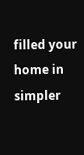filled your home in simpler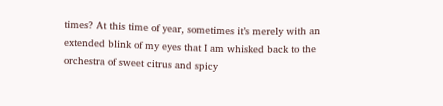times? At this time of year, sometimes it’s merely with an extended blink of my eyes that I am whisked back to the orchestra of sweet citrus and spicy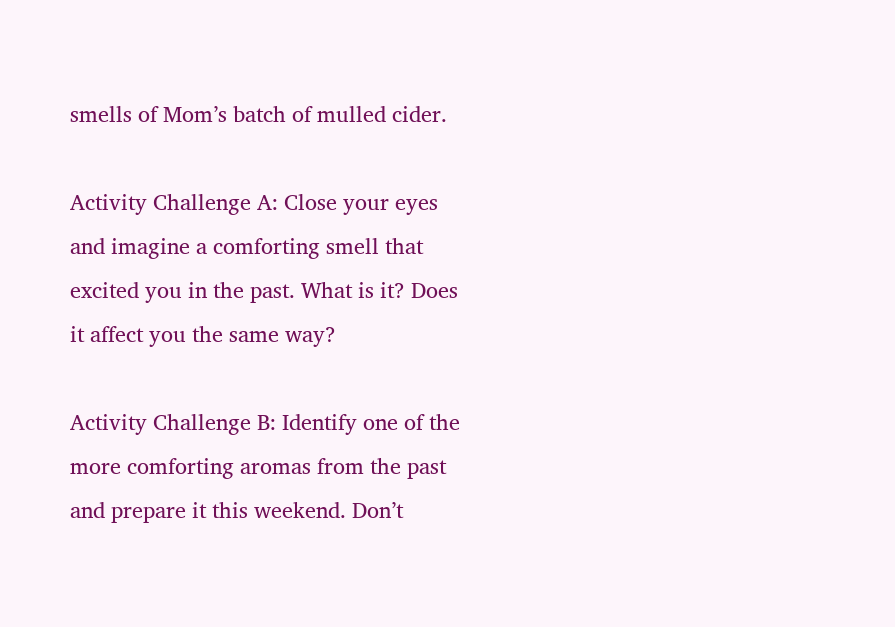smells of Mom’s batch of mulled cider.

Activity Challenge A: Close your eyes and imagine a comforting smell that excited you in the past. What is it? Does it affect you the same way?

Activity Challenge B: Identify one of the more comforting aromas from the past and prepare it this weekend. Don’t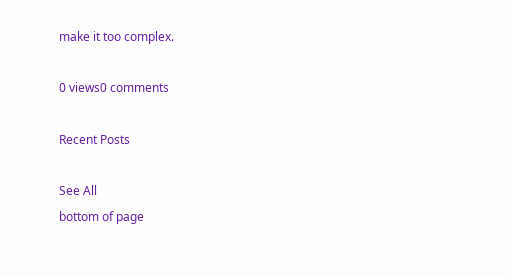make it too complex.

0 views0 comments

Recent Posts

See All
bottom of page